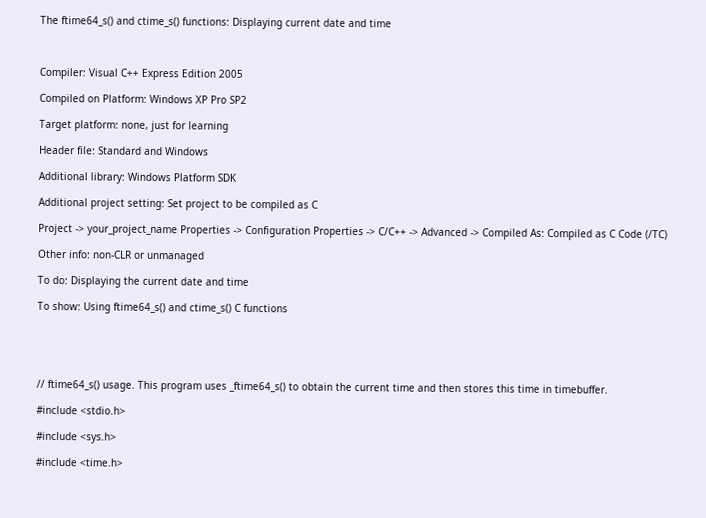The ftime64_s() and ctime_s() functions: Displaying current date and time



Compiler: Visual C++ Express Edition 2005

Compiled on Platform: Windows XP Pro SP2

Target platform: none, just for learning

Header file: Standard and Windows

Additional library: Windows Platform SDK

Additional project setting: Set project to be compiled as C

Project -> your_project_name Properties -> Configuration Properties -> C/C++ -> Advanced -> Compiled As: Compiled as C Code (/TC)

Other info: non-CLR or unmanaged

To do: Displaying the current date and time

To show: Using ftime64_s() and ctime_s() C functions





// ftime64_s() usage. This program uses _ftime64_s() to obtain the current time and then stores this time in timebuffer.

#include <stdio.h>

#include <sys.h>

#include <time.h>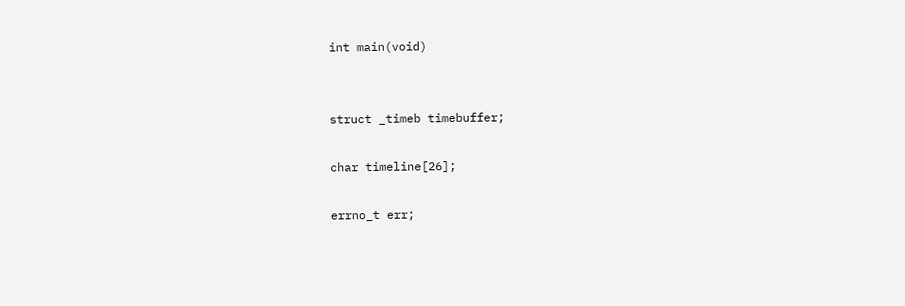int main(void)


struct _timeb timebuffer;

char timeline[26];

errno_t err;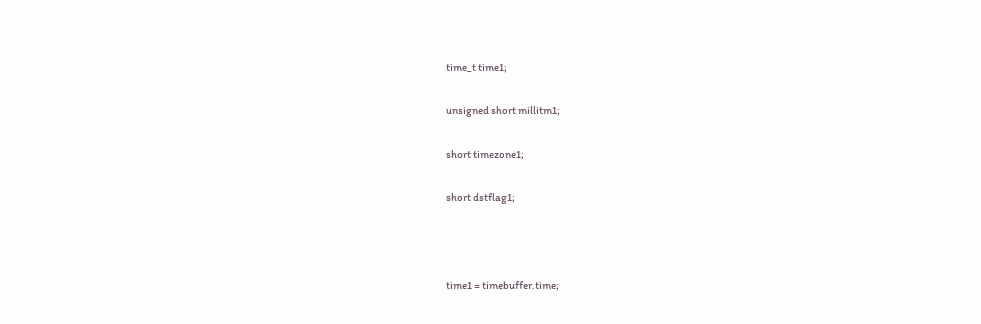time_t time1;

unsigned short millitm1;

short timezone1;

short dstflag1;



time1 = timebuffer.time;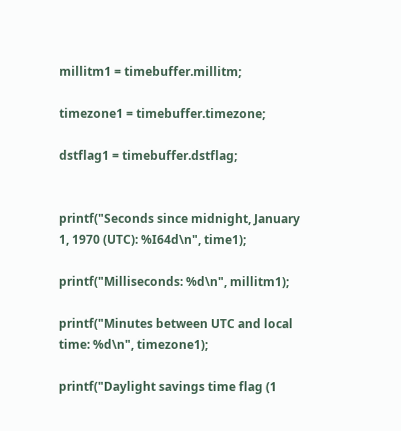millitm1 = timebuffer.millitm;

timezone1 = timebuffer.timezone;

dstflag1 = timebuffer.dstflag;


printf("Seconds since midnight, January 1, 1970 (UTC): %I64d\n", time1);

printf("Milliseconds: %d\n", millitm1);

printf("Minutes between UTC and local time: %d\n", timezone1);

printf("Daylight savings time flag (1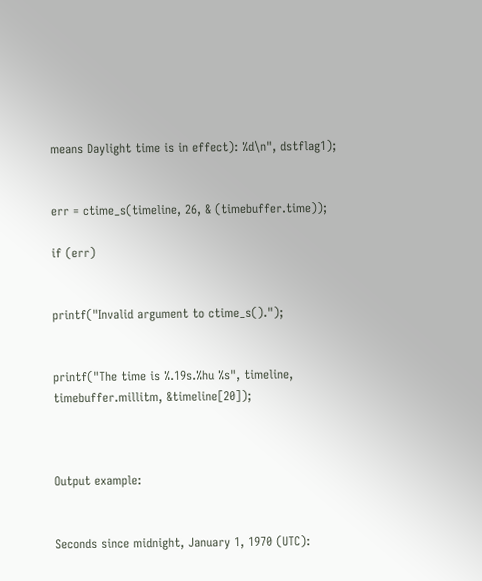means Daylight time is in effect): %d\n", dstflag1);


err = ctime_s(timeline, 26, & (timebuffer.time));

if (err)


printf("Invalid argument to ctime_s().");


printf("The time is %.19s.%hu %s", timeline, timebuffer.millitm, &timeline[20]);



Output example:


Seconds since midnight, January 1, 1970 (UTC):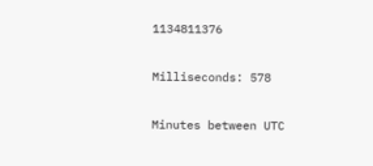1134811376

Milliseconds: 578

Minutes between UTC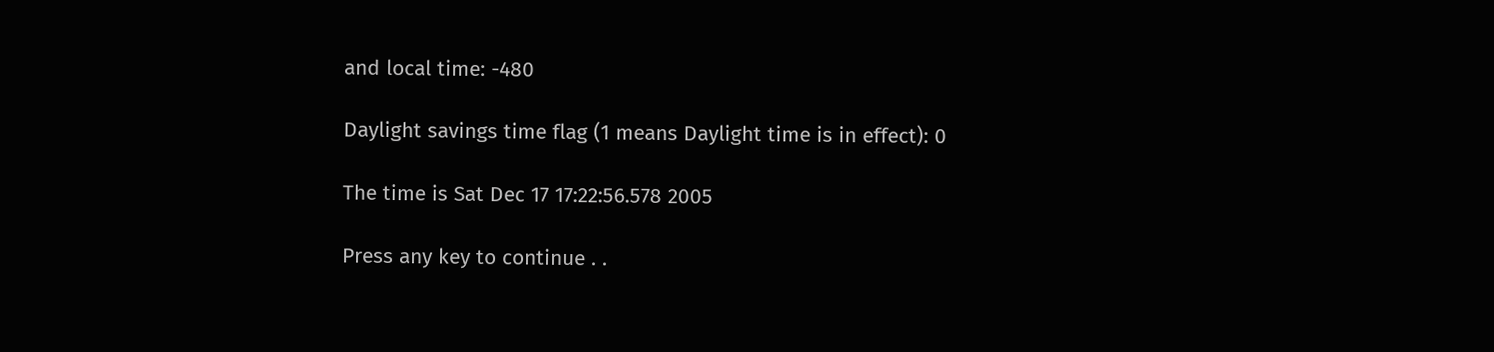and local time: -480

Daylight savings time flag (1 means Daylight time is in effect): 0

The time is Sat Dec 17 17:22:56.578 2005

Press any key to continue . .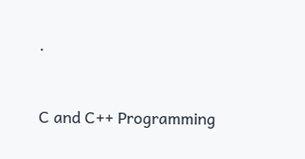.



C and C++ Programming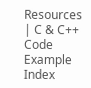Resources | C & C++ Code Example Index